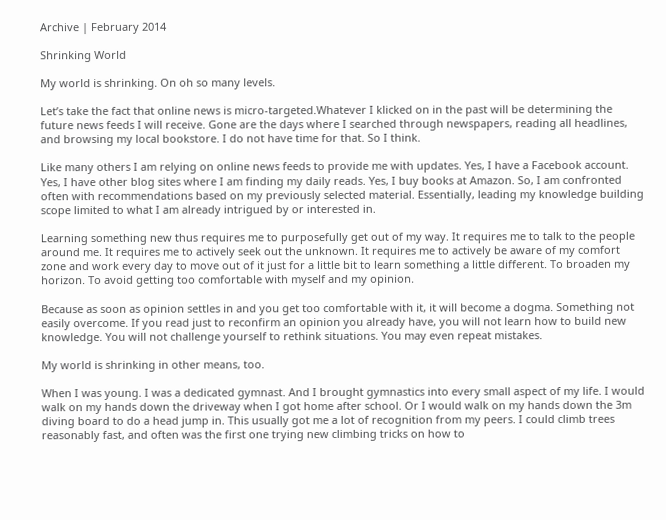Archive | February 2014

Shrinking World

My world is shrinking. On oh so many levels.

Let’s take the fact that online news is micro-targeted.Whatever I klicked on in the past will be determining the future news feeds I will receive. Gone are the days where I searched through newspapers, reading all headlines, and browsing my local bookstore. I do not have time for that. So I think.

Like many others I am relying on online news feeds to provide me with updates. Yes, I have a Facebook account. Yes, I have other blog sites where I am finding my daily reads. Yes, I buy books at Amazon. So, I am confronted often with recommendations based on my previously selected material. Essentially, leading my knowledge building scope limited to what I am already intrigued by or interested in.

Learning something new thus requires me to purposefully get out of my way. It requires me to talk to the people around me. It requires me to actively seek out the unknown. It requires me to actively be aware of my comfort zone and work every day to move out of it just for a little bit to learn something a little different. To broaden my horizon. To avoid getting too comfortable with myself and my opinion.

Because as soon as opinion settles in and you get too comfortable with it, it will become a dogma. Something not easily overcome. If you read just to reconfirm an opinion you already have, you will not learn how to build new knowledge. You will not challenge yourself to rethink situations. You may even repeat mistakes.

My world is shrinking in other means, too.

When I was young. I was a dedicated gymnast. And I brought gymnastics into every small aspect of my life. I would walk on my hands down the driveway when I got home after school. Or I would walk on my hands down the 3m diving board to do a head jump in. This usually got me a lot of recognition from my peers. I could climb trees reasonably fast, and often was the first one trying new climbing tricks on how to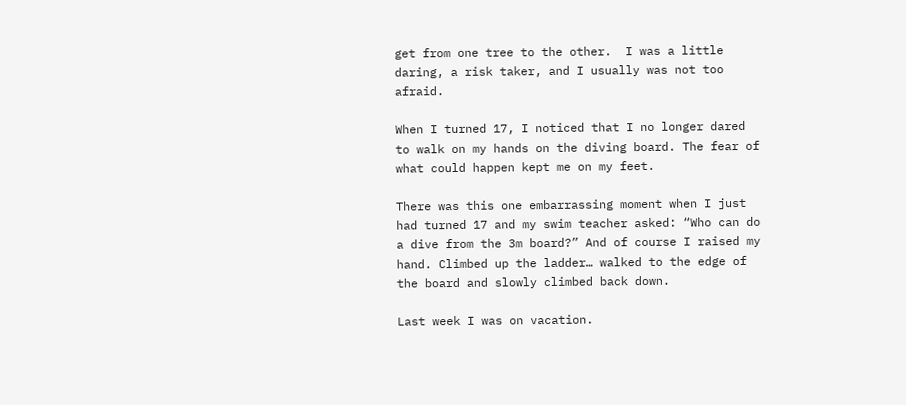get from one tree to the other.  I was a little daring, a risk taker, and I usually was not too afraid.

When I turned 17, I noticed that I no longer dared to walk on my hands on the diving board. The fear of what could happen kept me on my feet.

There was this one embarrassing moment when I just had turned 17 and my swim teacher asked: “Who can do a dive from the 3m board?” And of course I raised my hand. Climbed up the ladder… walked to the edge of the board and slowly climbed back down.

Last week I was on vacation.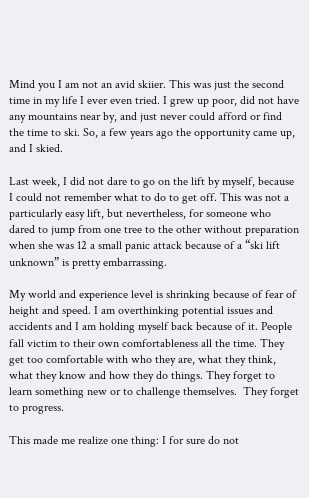Mind you I am not an avid skiier. This was just the second time in my life I ever even tried. I grew up poor, did not have any mountains near by, and just never could afford or find the time to ski. So, a few years ago the opportunity came up, and I skied.

Last week, I did not dare to go on the lift by myself, because I could not remember what to do to get off. This was not a particularly easy lift, but nevertheless, for someone who dared to jump from one tree to the other without preparation when she was 12 a small panic attack because of a “ski lift unknown” is pretty embarrassing.

My world and experience level is shrinking because of fear of height and speed. I am overthinking potential issues and accidents and I am holding myself back because of it. People fall victim to their own comfortableness all the time. They get too comfortable with who they are, what they think, what they know and how they do things. They forget to learn something new or to challenge themselves.  They forget to progress.

This made me realize one thing: I for sure do not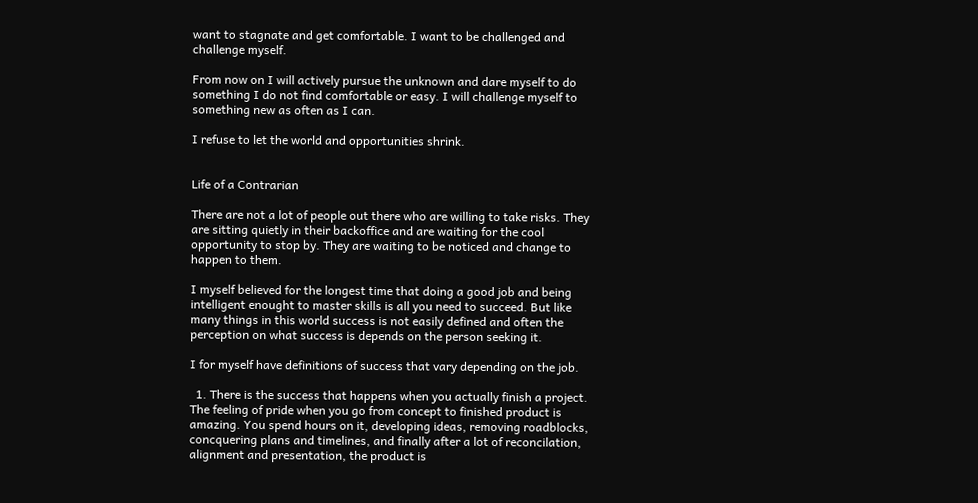want to stagnate and get comfortable. I want to be challenged and challenge myself.

From now on I will actively pursue the unknown and dare myself to do something I do not find comfortable or easy. I will challenge myself to something new as often as I can.

I refuse to let the world and opportunities shrink.


Life of a Contrarian

There are not a lot of people out there who are willing to take risks. They are sitting quietly in their backoffice and are waiting for the cool opportunity to stop by. They are waiting to be noticed and change to happen to them.

I myself believed for the longest time that doing a good job and being intelligent enought to master skills is all you need to succeed. But like many things in this world success is not easily defined and often the perception on what success is depends on the person seeking it.

I for myself have definitions of success that vary depending on the job.

  1. There is the success that happens when you actually finish a project. The feeling of pride when you go from concept to finished product is amazing. You spend hours on it, developing ideas, removing roadblocks, concquering plans and timelines, and finally after a lot of reconcilation, alignment and presentation, the product is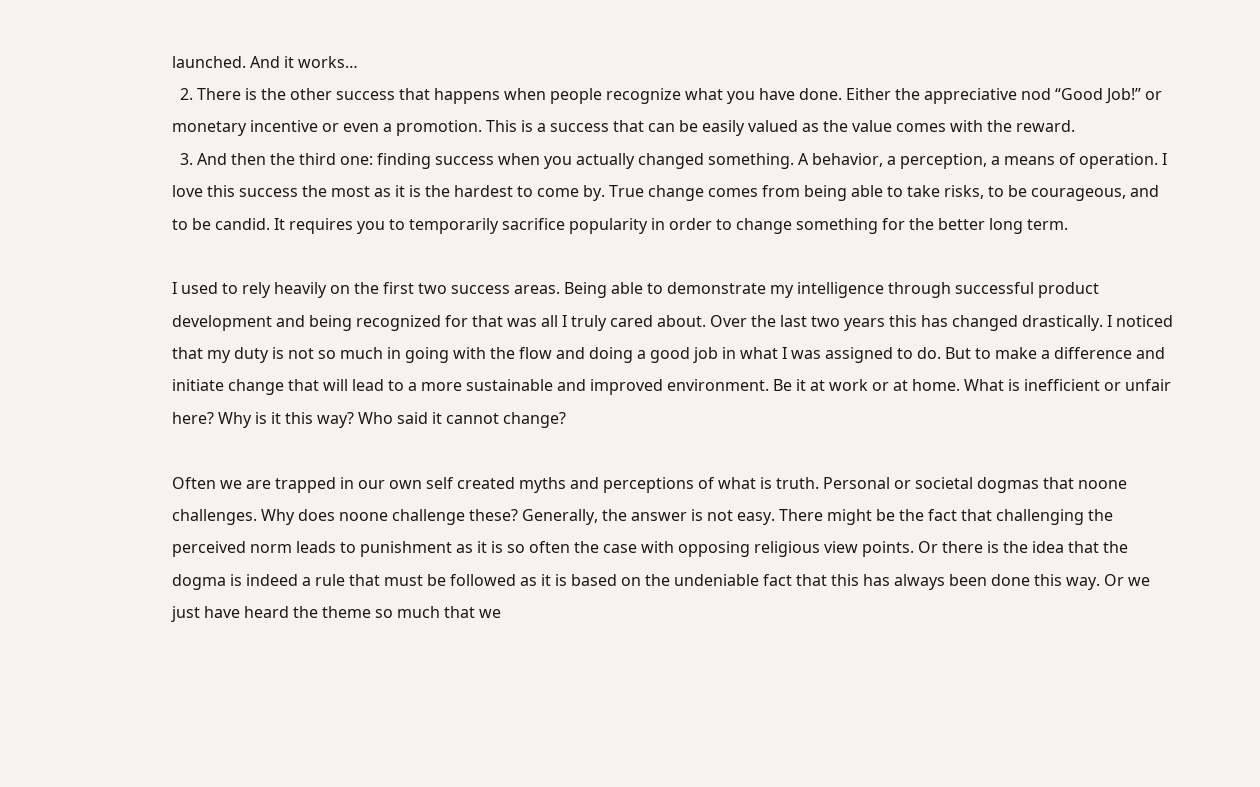launched. And it works…
  2. There is the other success that happens when people recognize what you have done. Either the appreciative nod “Good Job!” or monetary incentive or even a promotion. This is a success that can be easily valued as the value comes with the reward.
  3. And then the third one: finding success when you actually changed something. A behavior, a perception, a means of operation. I love this success the most as it is the hardest to come by. True change comes from being able to take risks, to be courageous, and to be candid. It requires you to temporarily sacrifice popularity in order to change something for the better long term.

I used to rely heavily on the first two success areas. Being able to demonstrate my intelligence through successful product development and being recognized for that was all I truly cared about. Over the last two years this has changed drastically. I noticed that my duty is not so much in going with the flow and doing a good job in what I was assigned to do. But to make a difference and initiate change that will lead to a more sustainable and improved environment. Be it at work or at home. What is inefficient or unfair here? Why is it this way? Who said it cannot change?

Often we are trapped in our own self created myths and perceptions of what is truth. Personal or societal dogmas that noone challenges. Why does noone challenge these? Generally, the answer is not easy. There might be the fact that challenging the perceived norm leads to punishment as it is so often the case with opposing religious view points. Or there is the idea that the dogma is indeed a rule that must be followed as it is based on the undeniable fact that this has always been done this way. Or we just have heard the theme so much that we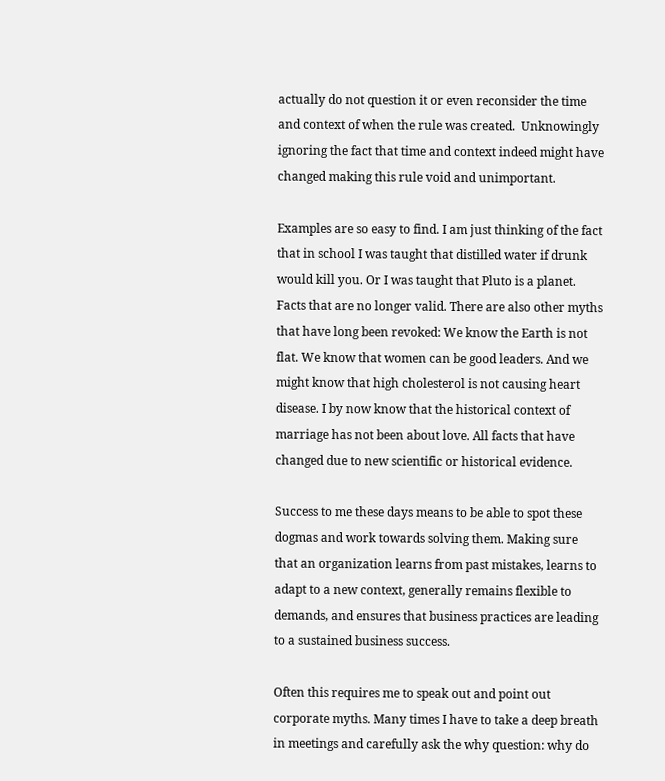actually do not question it or even reconsider the time and context of when the rule was created.  Unknowingly ignoring the fact that time and context indeed might have changed making this rule void and unimportant.

Examples are so easy to find. I am just thinking of the fact that in school I was taught that distilled water if drunk would kill you. Or I was taught that Pluto is a planet. Facts that are no longer valid. There are also other myths that have long been revoked: We know the Earth is not flat. We know that women can be good leaders. And we might know that high cholesterol is not causing heart disease. I by now know that the historical context of marriage has not been about love. All facts that have changed due to new scientific or historical evidence.

Success to me these days means to be able to spot these dogmas and work towards solving them. Making sure that an organization learns from past mistakes, learns to adapt to a new context, generally remains flexible to demands, and ensures that business practices are leading to a sustained business success.

Often this requires me to speak out and point out corporate myths. Many times I have to take a deep breath in meetings and carefully ask the why question: why do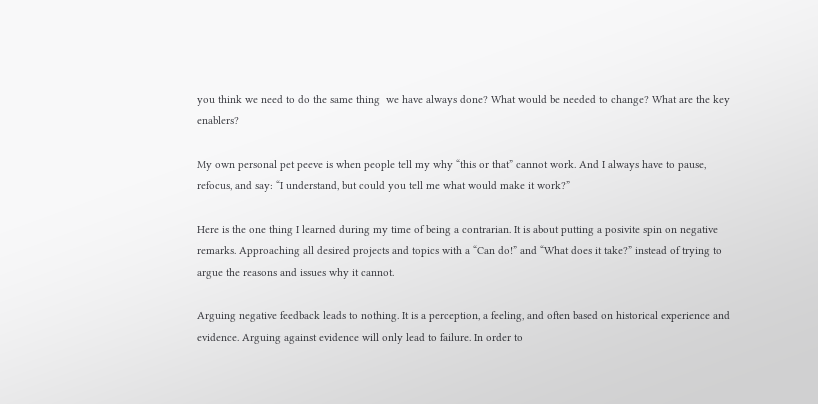you think we need to do the same thing  we have always done? What would be needed to change? What are the key enablers?

My own personal pet peeve is when people tell my why “this or that” cannot work. And I always have to pause, refocus, and say: “I understand, but could you tell me what would make it work?”

Here is the one thing I learned during my time of being a contrarian. It is about putting a posivite spin on negative remarks. Approaching all desired projects and topics with a “Can do!” and “What does it take?” instead of trying to argue the reasons and issues why it cannot.

Arguing negative feedback leads to nothing. It is a perception, a feeling, and often based on historical experience and evidence. Arguing against evidence will only lead to failure. In order to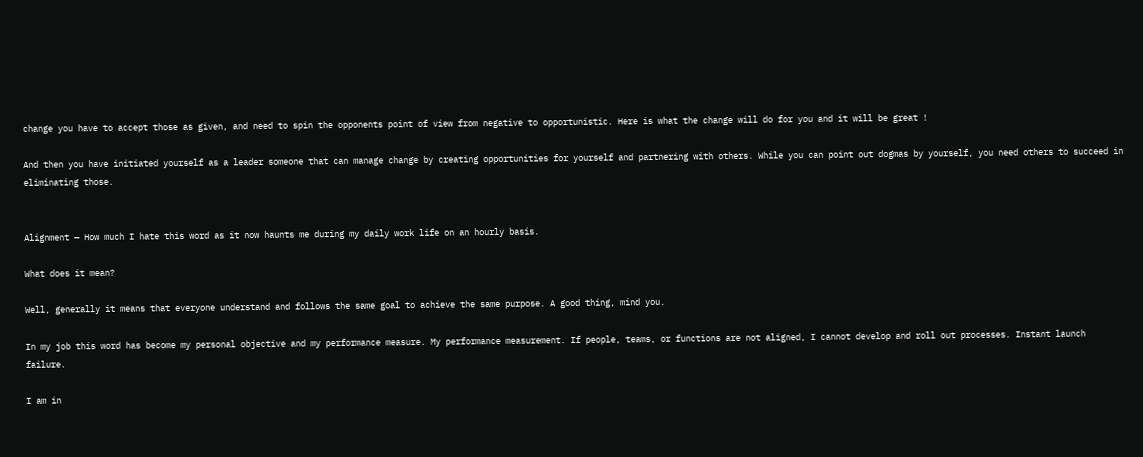change you have to accept those as given, and need to spin the opponents point of view from negative to opportunistic. Here is what the change will do for you and it will be great !

And then you have initiated yourself as a leader someone that can manage change by creating opportunities for yourself and partnering with others. While you can point out dogmas by yourself, you need others to succeed in eliminating those.


Alignment — How much I hate this word as it now haunts me during my daily work life on an hourly basis.

What does it mean?

Well, generally it means that everyone understand and follows the same goal to achieve the same purpose. A good thing, mind you.

In my job this word has become my personal objective and my performance measure. My performance measurement. If people, teams, or functions are not aligned, I cannot develop and roll out processes. Instant launch failure.

I am in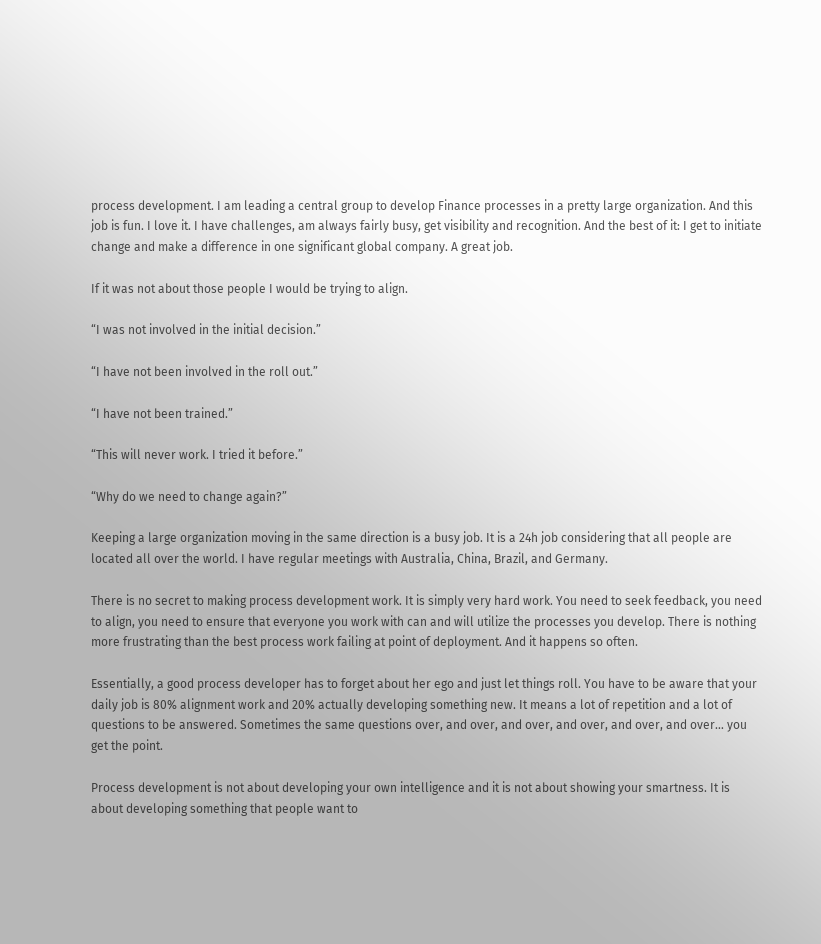process development. I am leading a central group to develop Finance processes in a pretty large organization. And this job is fun. I love it. I have challenges, am always fairly busy, get visibility and recognition. And the best of it: I get to initiate change and make a difference in one significant global company. A great job.

If it was not about those people I would be trying to align.

“I was not involved in the initial decision.”

“I have not been involved in the roll out.”

“I have not been trained.”

“This will never work. I tried it before.”

“Why do we need to change again?”

Keeping a large organization moving in the same direction is a busy job. It is a 24h job considering that all people are located all over the world. I have regular meetings with Australia, China, Brazil, and Germany.

There is no secret to making process development work. It is simply very hard work. You need to seek feedback, you need to align, you need to ensure that everyone you work with can and will utilize the processes you develop. There is nothing more frustrating than the best process work failing at point of deployment. And it happens so often.

Essentially, a good process developer has to forget about her ego and just let things roll. You have to be aware that your daily job is 80% alignment work and 20% actually developing something new. It means a lot of repetition and a lot of questions to be answered. Sometimes the same questions over, and over, and over, and over, and over, and over… you get the point.

Process development is not about developing your own intelligence and it is not about showing your smartness. It is about developing something that people want to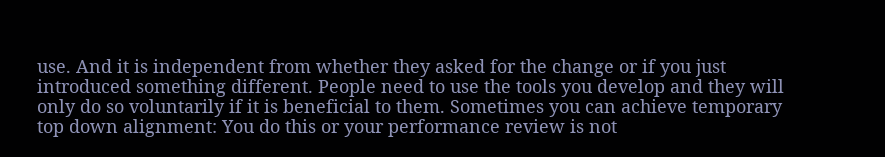use. And it is independent from whether they asked for the change or if you just introduced something different. People need to use the tools you develop and they will only do so voluntarily if it is beneficial to them. Sometimes you can achieve temporary top down alignment: You do this or your performance review is not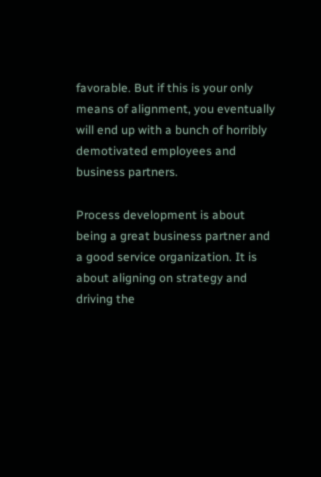favorable. But if this is your only means of alignment, you eventually will end up with a bunch of horribly demotivated employees and business partners.

Process development is about being a great business partner and a good service organization. It is about aligning on strategy and driving the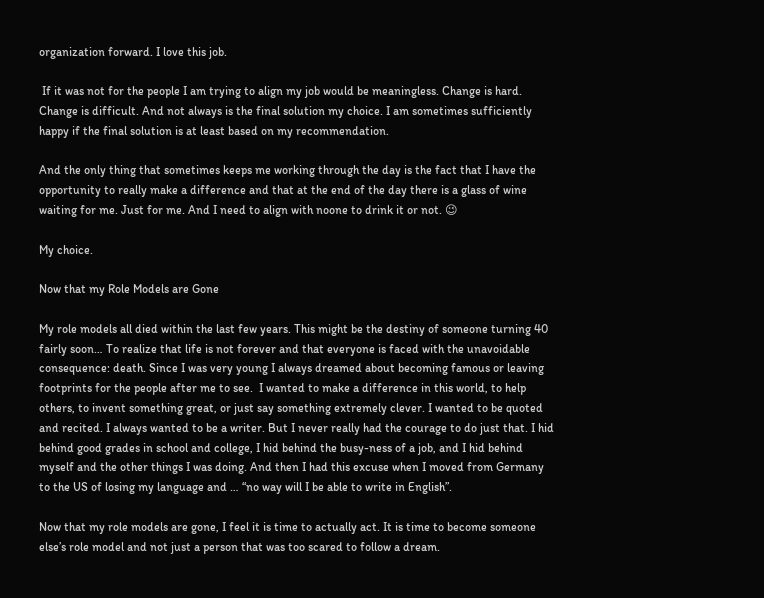organization forward. I love this job.

 If it was not for the people I am trying to align my job would be meaningless. Change is hard. Change is difficult. And not always is the final solution my choice. I am sometimes sufficiently happy if the final solution is at least based on my recommendation.

And the only thing that sometimes keeps me working through the day is the fact that I have the opportunity to really make a difference and that at the end of the day there is a glass of wine waiting for me. Just for me. And I need to align with noone to drink it or not. 😉

My choice.

Now that my Role Models are Gone

My role models all died within the last few years. This might be the destiny of someone turning 40 fairly soon… To realize that life is not forever and that everyone is faced with the unavoidable consequence: death. Since I was very young I always dreamed about becoming famous or leaving footprints for the people after me to see.  I wanted to make a difference in this world, to help others, to invent something great, or just say something extremely clever. I wanted to be quoted and recited. I always wanted to be a writer. But I never really had the courage to do just that. I hid behind good grades in school and college, I hid behind the busy-ness of a job, and I hid behind myself and the other things I was doing. And then I had this excuse when I moved from Germany to the US of losing my language and … “no way will I be able to write in English”.

Now that my role models are gone, I feel it is time to actually act. It is time to become someone else’s role model and not just a person that was too scared to follow a dream.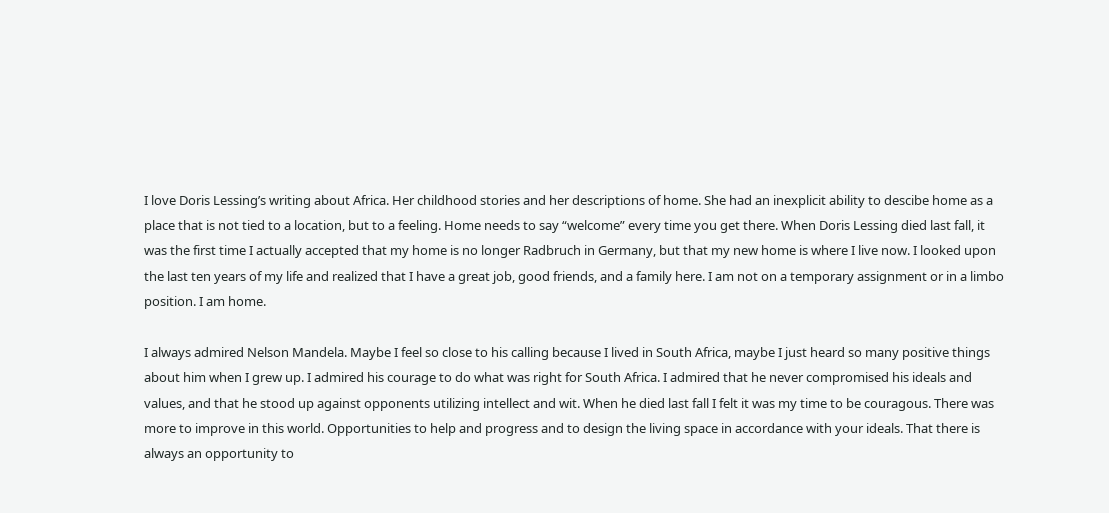I love Doris Lessing’s writing about Africa. Her childhood stories and her descriptions of home. She had an inexplicit ability to descibe home as a place that is not tied to a location, but to a feeling. Home needs to say “welcome” every time you get there. When Doris Lessing died last fall, it was the first time I actually accepted that my home is no longer Radbruch in Germany, but that my new home is where I live now. I looked upon the last ten years of my life and realized that I have a great job, good friends, and a family here. I am not on a temporary assignment or in a limbo position. I am home.

I always admired Nelson Mandela. Maybe I feel so close to his calling because I lived in South Africa, maybe I just heard so many positive things about him when I grew up. I admired his courage to do what was right for South Africa. I admired that he never compromised his ideals and values, and that he stood up against opponents utilizing intellect and wit. When he died last fall I felt it was my time to be couragous. There was more to improve in this world. Opportunities to help and progress and to design the living space in accordance with your ideals. That there is always an opportunity to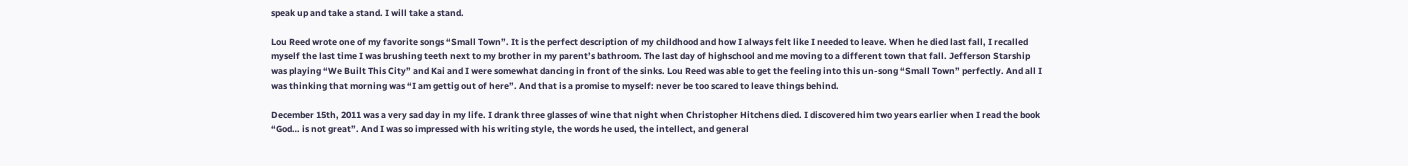speak up and take a stand. I will take a stand.

Lou Reed wrote one of my favorite songs “Small Town”. It is the perfect description of my childhood and how I always felt like I needed to leave. When he died last fall, I recalled myself the last time I was brushing teeth next to my brother in my parent’s bathroom. The last day of highschool and me moving to a different town that fall. Jefferson Starship was playing “We Built This City” and Kai and I were somewhat dancing in front of the sinks. Lou Reed was able to get the feeling into this un-song “Small Town” perfectly. And all I was thinking that morning was “I am gettig out of here”. And that is a promise to myself: never be too scared to leave things behind.

December 15th, 2011 was a very sad day in my life. I drank three glasses of wine that night when Christopher Hitchens died. I discovered him two years earlier when I read the book “God… is not great”. And I was so impressed with his writing style, the words he used, the intellect, and general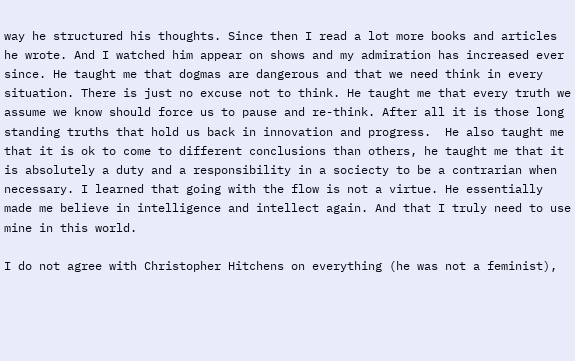way he structured his thoughts. Since then I read a lot more books and articles he wrote. And I watched him appear on shows and my admiration has increased ever since. He taught me that dogmas are dangerous and that we need think in every situation. There is just no excuse not to think. He taught me that every truth we assume we know should force us to pause and re-think. After all it is those long standing truths that hold us back in innovation and progress.  He also taught me that it is ok to come to different conclusions than others, he taught me that it is absolutely a duty and a responsibility in a sociecty to be a contrarian when necessary. I learned that going with the flow is not a virtue. He essentially made me believe in intelligence and intellect again. And that I truly need to use mine in this world.

I do not agree with Christopher Hitchens on everything (he was not a feminist),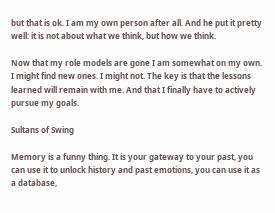but that is ok. I am my own person after all. And he put it pretty well: it is not about what we think, but how we think.

Now that my role models are gone I am somewhat on my own. I might find new ones. I might not. The key is that the lessons learned will remain with me. And that I finally have to actively pursue my goals.

Sultans of Swing

Memory is a funny thing. It is your gateway to your past, you can use it to unlock history and past emotions, you can use it as a database,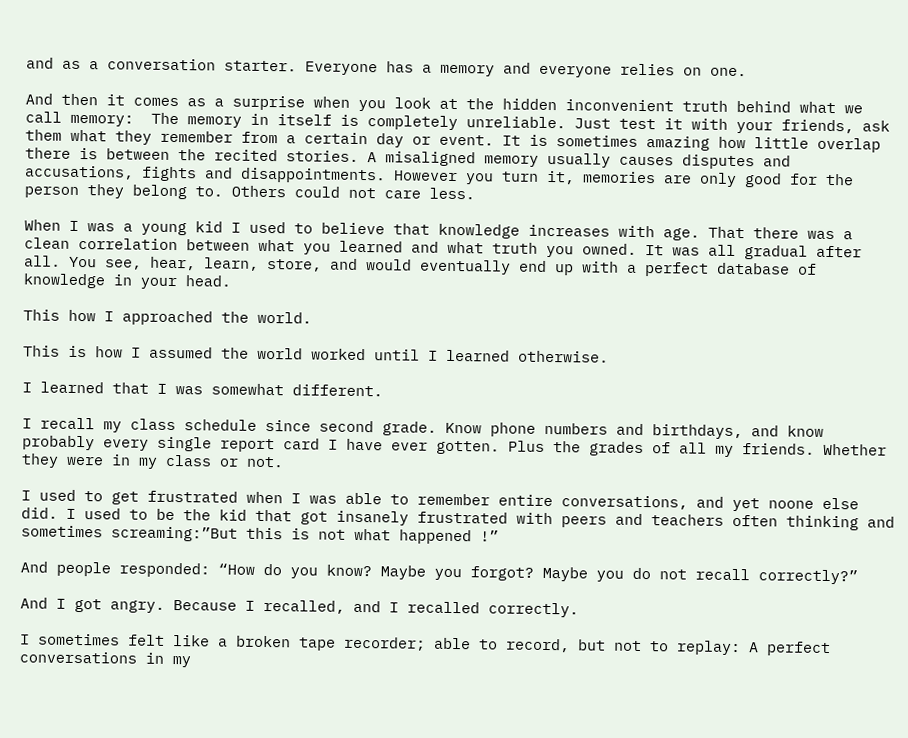and as a conversation starter. Everyone has a memory and everyone relies on one.

And then it comes as a surprise when you look at the hidden inconvenient truth behind what we call memory:  The memory in itself is completely unreliable. Just test it with your friends, ask them what they remember from a certain day or event. It is sometimes amazing how little overlap there is between the recited stories. A misaligned memory usually causes disputes and accusations, fights and disappointments. However you turn it, memories are only good for the person they belong to. Others could not care less.

When I was a young kid I used to believe that knowledge increases with age. That there was a clean correlation between what you learned and what truth you owned. It was all gradual after all. You see, hear, learn, store, and would eventually end up with a perfect database of knowledge in your head.

This how I approached the world.

This is how I assumed the world worked until I learned otherwise.

I learned that I was somewhat different.

I recall my class schedule since second grade. Know phone numbers and birthdays, and know probably every single report card I have ever gotten. Plus the grades of all my friends. Whether they were in my class or not.

I used to get frustrated when I was able to remember entire conversations, and yet noone else did. I used to be the kid that got insanely frustrated with peers and teachers often thinking and sometimes screaming:”But this is not what happened !”

And people responded: “How do you know? Maybe you forgot? Maybe you do not recall correctly?”

And I got angry. Because I recalled, and I recalled correctly.

I sometimes felt like a broken tape recorder; able to record, but not to replay: A perfect conversations in my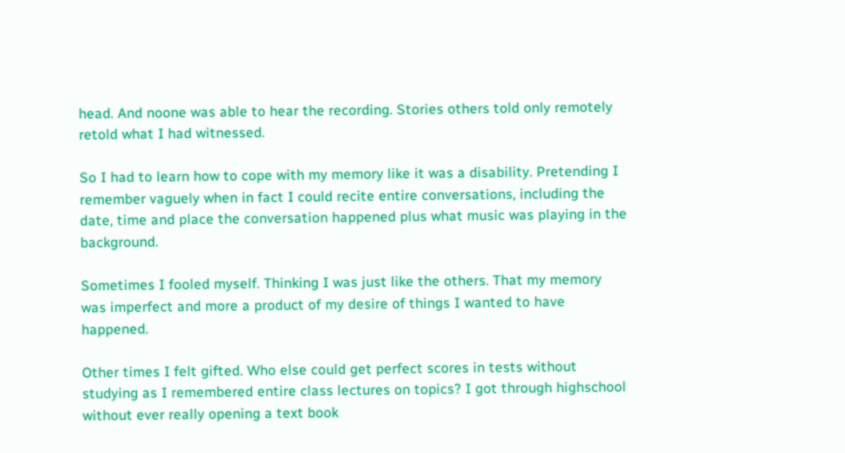head. And noone was able to hear the recording. Stories others told only remotely retold what I had witnessed.

So I had to learn how to cope with my memory like it was a disability. Pretending I remember vaguely when in fact I could recite entire conversations, including the date, time and place the conversation happened plus what music was playing in the background.

Sometimes I fooled myself. Thinking I was just like the others. That my memory was imperfect and more a product of my desire of things I wanted to have happened.

Other times I felt gifted. Who else could get perfect scores in tests without studying as I remembered entire class lectures on topics? I got through highschool without ever really opening a text book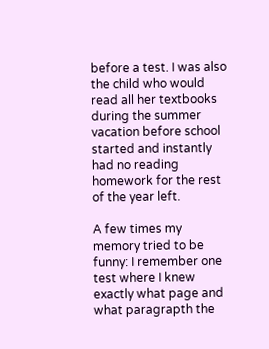before a test. I was also the child who would read all her textbooks during the summer vacation before school started and instantly had no reading homework for the rest of the year left.

A few times my memory tried to be funny: I remember one test where I knew exactly what page and what paragrapth the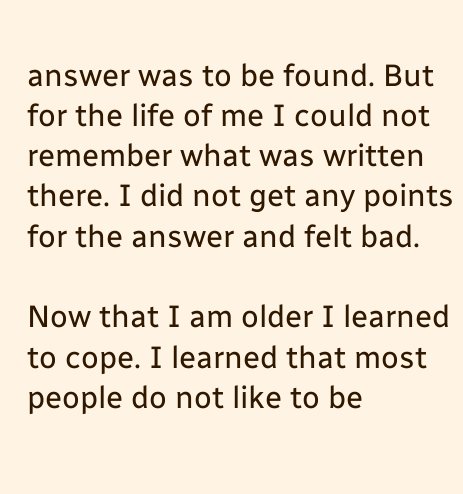answer was to be found. But for the life of me I could not remember what was written there. I did not get any points for the answer and felt bad.

Now that I am older I learned to cope. I learned that most people do not like to be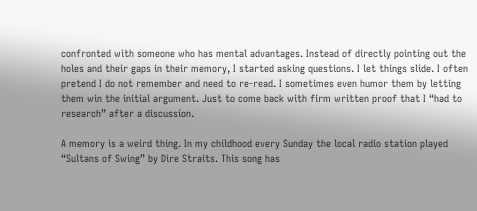confronted with someone who has mental advantages. Instead of directly pointing out the holes and their gaps in their memory, I started asking questions. I let things slide. I often pretend I do not remember and need to re-read. I sometimes even humor them by letting them win the initial argument. Just to come back with firm written proof that I “had to research” after a discussion.

A memory is a weird thing. In my childhood every Sunday the local radio station played “Sultans of Swing” by Dire Straits. This song has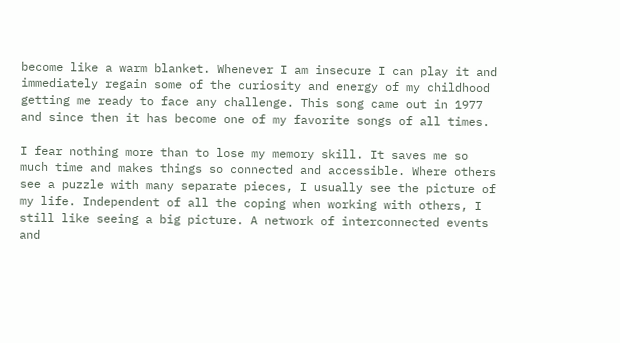become like a warm blanket. Whenever I am insecure I can play it and immediately regain some of the curiosity and energy of my childhood getting me ready to face any challenge. This song came out in 1977 and since then it has become one of my favorite songs of all times.

I fear nothing more than to lose my memory skill. It saves me so much time and makes things so connected and accessible. Where others see a puzzle with many separate pieces, I usually see the picture of my life. Independent of all the coping when working with others, I still like seeing a big picture. A network of interconnected events and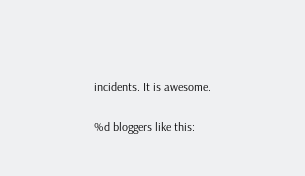incidents. It is awesome.

%d bloggers like this: